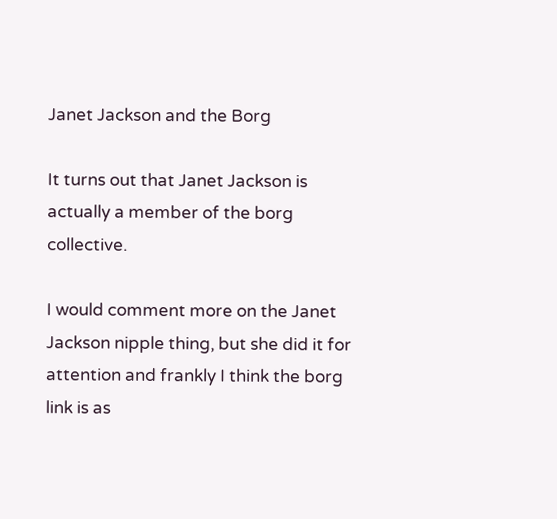Janet Jackson and the Borg

It turns out that Janet Jackson is actually a member of the borg collective.

I would comment more on the Janet Jackson nipple thing, but she did it for attention and frankly I think the borg link is as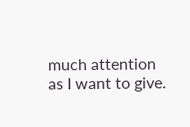much attention as I want to give.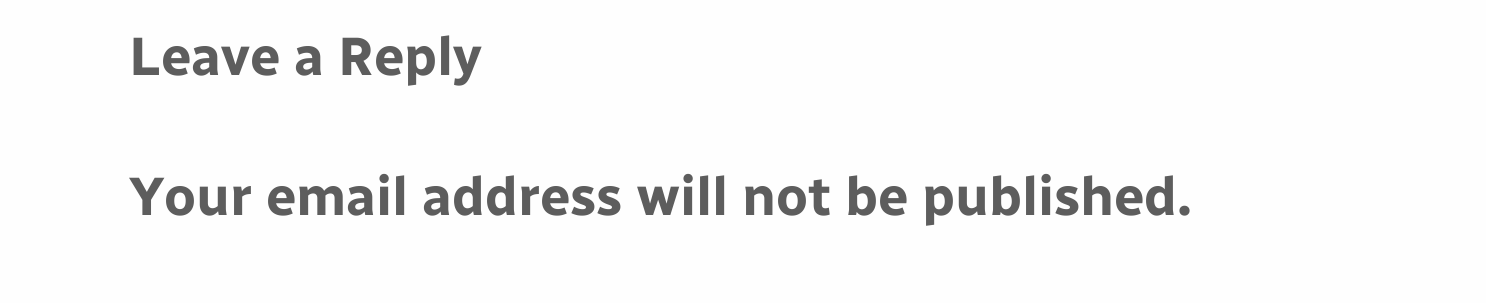Leave a Reply

Your email address will not be published.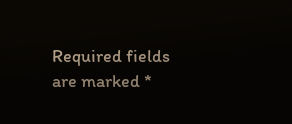Required fields are marked *